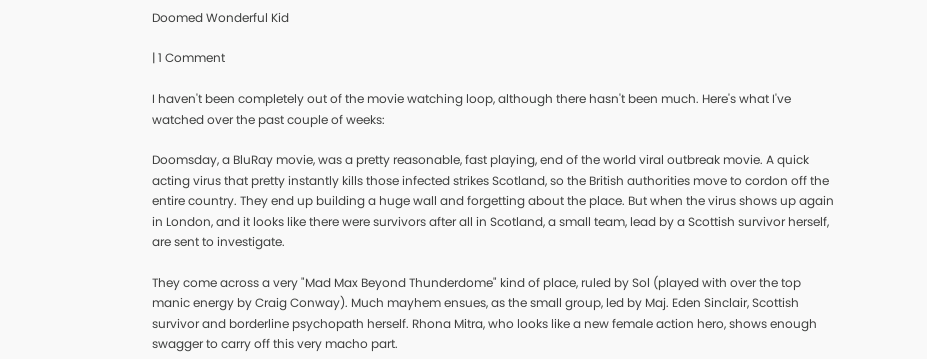Doomed Wonderful Kid

| 1 Comment

I haven't been completely out of the movie watching loop, although there hasn't been much. Here's what I've watched over the past couple of weeks:

Doomsday, a BluRay movie, was a pretty reasonable, fast playing, end of the world viral outbreak movie. A quick acting virus that pretty instantly kills those infected strikes Scotland, so the British authorities move to cordon off the entire country. They end up building a huge wall and forgetting about the place. But when the virus shows up again in London, and it looks like there were survivors after all in Scotland, a small team, lead by a Scottish survivor herself, are sent to investigate.

They come across a very "Mad Max Beyond Thunderdome" kind of place, ruled by Sol (played with over the top manic energy by Craig Conway). Much mayhem ensues, as the small group, led by Maj. Eden Sinclair, Scottish survivor and borderline psychopath herself. Rhona Mitra, who looks like a new female action hero, shows enough swagger to carry off this very macho part.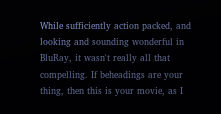While sufficiently action packed, and looking and sounding wonderful in BluRay, it wasn't really all that compelling. If beheadings are your thing, then this is your movie, as I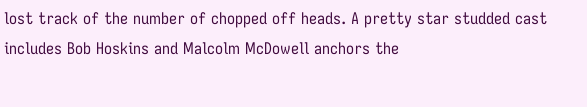lost track of the number of chopped off heads. A pretty star studded cast includes Bob Hoskins and Malcolm McDowell anchors the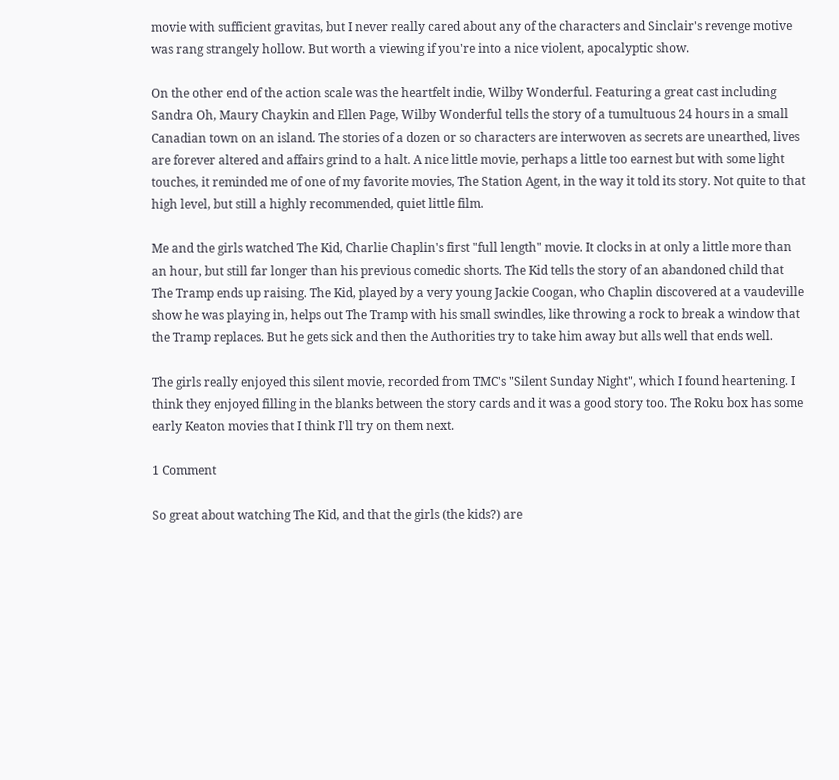movie with sufficient gravitas, but I never really cared about any of the characters and Sinclair's revenge motive was rang strangely hollow. But worth a viewing if you're into a nice violent, apocalyptic show.

On the other end of the action scale was the heartfelt indie, Wilby Wonderful. Featuring a great cast including Sandra Oh, Maury Chaykin and Ellen Page, Wilby Wonderful tells the story of a tumultuous 24 hours in a small Canadian town on an island. The stories of a dozen or so characters are interwoven as secrets are unearthed, lives are forever altered and affairs grind to a halt. A nice little movie, perhaps a little too earnest but with some light touches, it reminded me of one of my favorite movies, The Station Agent, in the way it told its story. Not quite to that high level, but still a highly recommended, quiet little film.

Me and the girls watched The Kid, Charlie Chaplin's first "full length" movie. It clocks in at only a little more than an hour, but still far longer than his previous comedic shorts. The Kid tells the story of an abandoned child that The Tramp ends up raising. The Kid, played by a very young Jackie Coogan, who Chaplin discovered at a vaudeville show he was playing in, helps out The Tramp with his small swindles, like throwing a rock to break a window that the Tramp replaces. But he gets sick and then the Authorities try to take him away but alls well that ends well.

The girls really enjoyed this silent movie, recorded from TMC's "Silent Sunday Night", which I found heartening. I think they enjoyed filling in the blanks between the story cards and it was a good story too. The Roku box has some early Keaton movies that I think I'll try on them next.

1 Comment

So great about watching The Kid, and that the girls (the kids?) are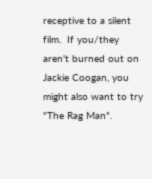receptive to a silent film.  If you/they aren't burned out on
Jackie Coogan, you might also want to try "The Rag Man".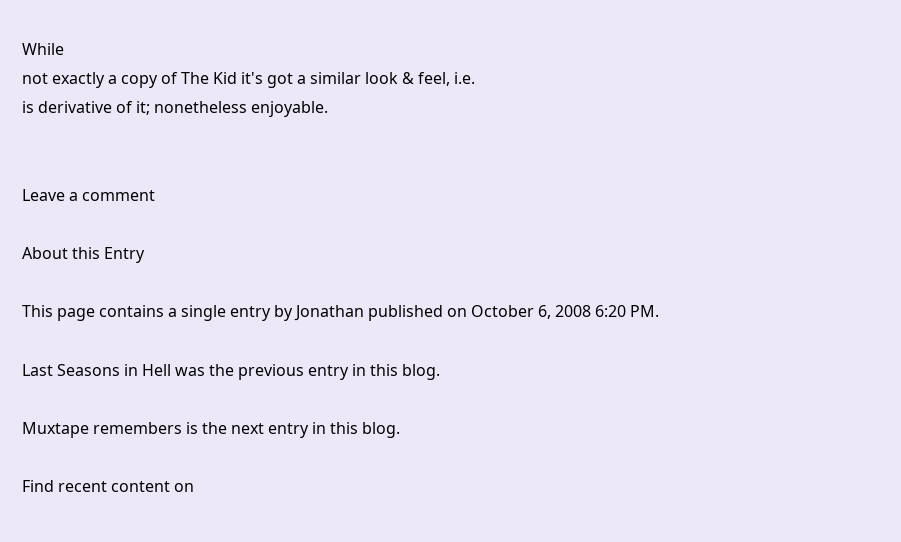While
not exactly a copy of The Kid it's got a similar look & feel, i.e.
is derivative of it; nonetheless enjoyable.


Leave a comment

About this Entry

This page contains a single entry by Jonathan published on October 6, 2008 6:20 PM.

Last Seasons in Hell was the previous entry in this blog.

Muxtape remembers is the next entry in this blog.

Find recent content on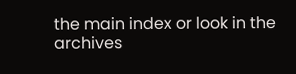the main index or look in the archives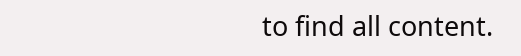to find all content.